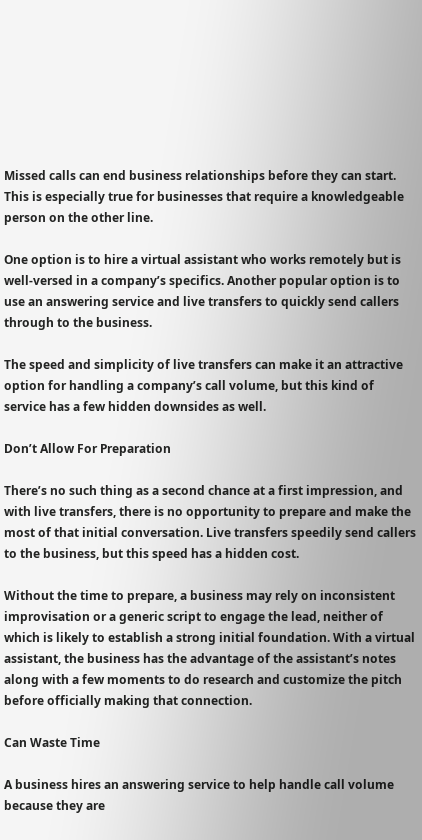Missed calls can end business relationships before they can start. This is especially true for businesses that require a knowledgeable person on the other line.

One option is to hire a virtual assistant who works remotely but is well-versed in a company’s specifics. Another popular option is to use an answering service and live transfers to quickly send callers through to the business.

The speed and simplicity of live transfers can make it an attractive option for handling a company’s call volume, but this kind of service has a few hidden downsides as well.

Don’t Allow For Preparation

There’s no such thing as a second chance at a first impression, and with live transfers, there is no opportunity to prepare and make the most of that initial conversation. Live transfers speedily send callers to the business, but this speed has a hidden cost.

Without the time to prepare, a business may rely on inconsistent improvisation or a generic script to engage the lead, neither of which is likely to establish a strong initial foundation. With a virtual assistant, the business has the advantage of the assistant’s notes along with a few moments to do research and customize the pitch before officially making that connection.

Can Waste Time

A business hires an answering service to help handle call volume because they are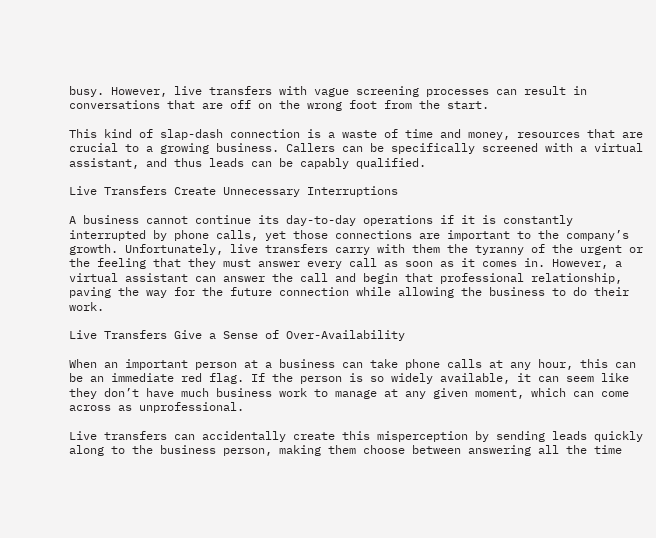busy. However, live transfers with vague screening processes can result in conversations that are off on the wrong foot from the start.

This kind of slap-dash connection is a waste of time and money, resources that are crucial to a growing business. Callers can be specifically screened with a virtual assistant, and thus leads can be capably qualified.

Live Transfers Create Unnecessary Interruptions

A business cannot continue its day-to-day operations if it is constantly interrupted by phone calls, yet those connections are important to the company’s growth. Unfortunately, live transfers carry with them the tyranny of the urgent or the feeling that they must answer every call as soon as it comes in. However, a virtual assistant can answer the call and begin that professional relationship, paving the way for the future connection while allowing the business to do their work.

Live Transfers Give a Sense of Over-Availability

When an important person at a business can take phone calls at any hour, this can be an immediate red flag. If the person is so widely available, it can seem like they don’t have much business work to manage at any given moment, which can come across as unprofessional.

Live transfers can accidentally create this misperception by sending leads quickly along to the business person, making them choose between answering all the time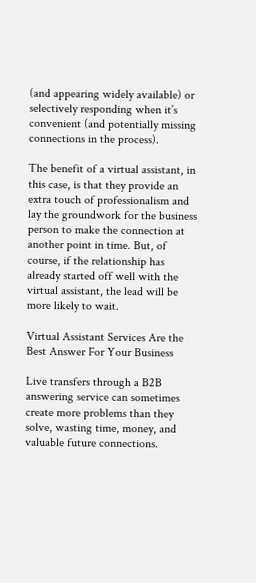(and appearing widely available) or selectively responding when it’s convenient (and potentially missing connections in the process).

The benefit of a virtual assistant, in this case, is that they provide an extra touch of professionalism and lay the groundwork for the business person to make the connection at another point in time. But, of course, if the relationship has already started off well with the virtual assistant, the lead will be more likely to wait.

Virtual Assistant Services Are the Best Answer For Your Business

Live transfers through a B2B answering service can sometimes create more problems than they solve, wasting time, money, and valuable future connections.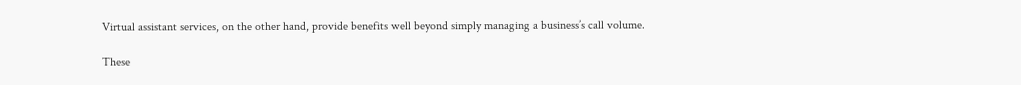Virtual assistant services, on the other hand, provide benefits well beyond simply managing a business’s call volume.

These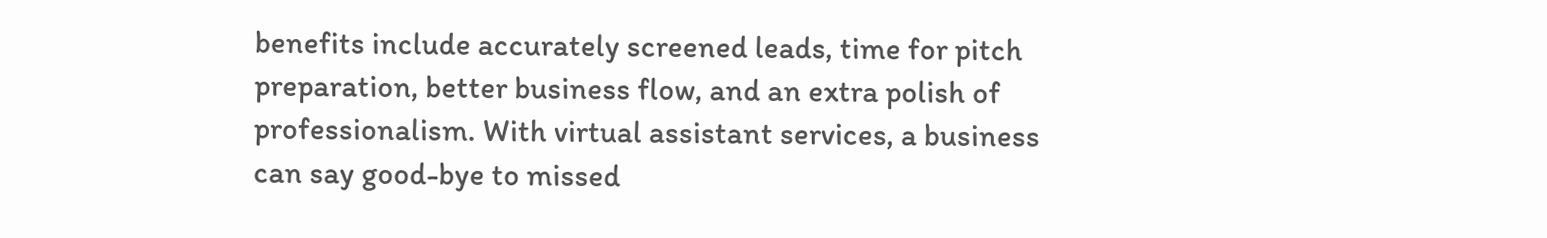benefits include accurately screened leads, time for pitch preparation, better business flow, and an extra polish of professionalism. With virtual assistant services, a business can say good-bye to missed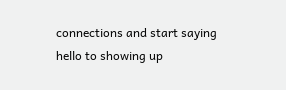connections and start saying hello to showing up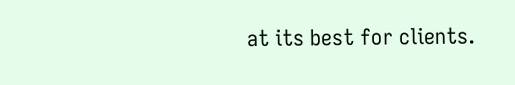at its best for clients.